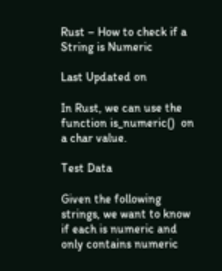Rust – How to check if a String is Numeric

Last Updated on

In Rust, we can use the function is_numeric()  on a char value.

Test Data

Given the following strings, we want to know if each is numeric and only contains numeric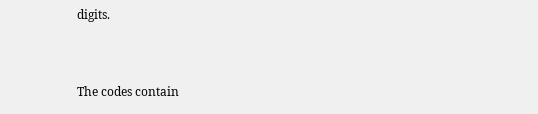digits.


The codes contain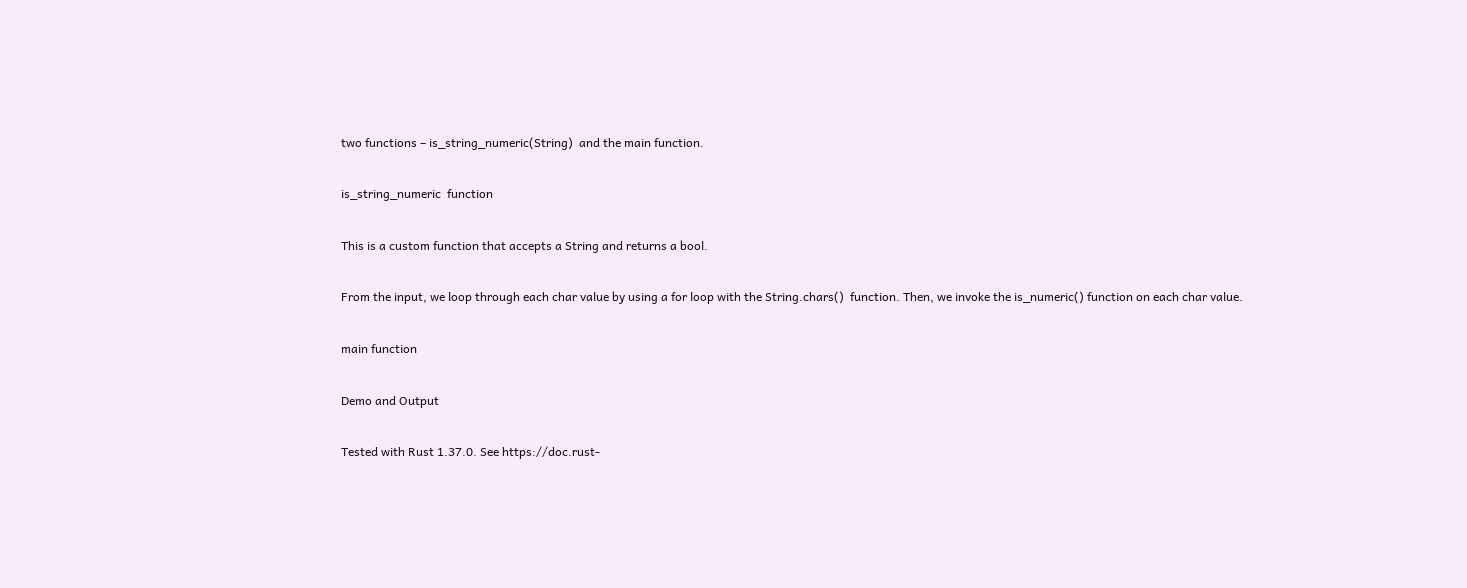two functions – is_string_numeric(String)  and the main function.

is_string_numeric  function

This is a custom function that accepts a String and returns a bool.

From the input, we loop through each char value by using a for loop with the String.chars()  function. Then, we invoke the is_numeric() function on each char value.

main function

Demo and Output

Tested with Rust 1.37.0. See https://doc.rust-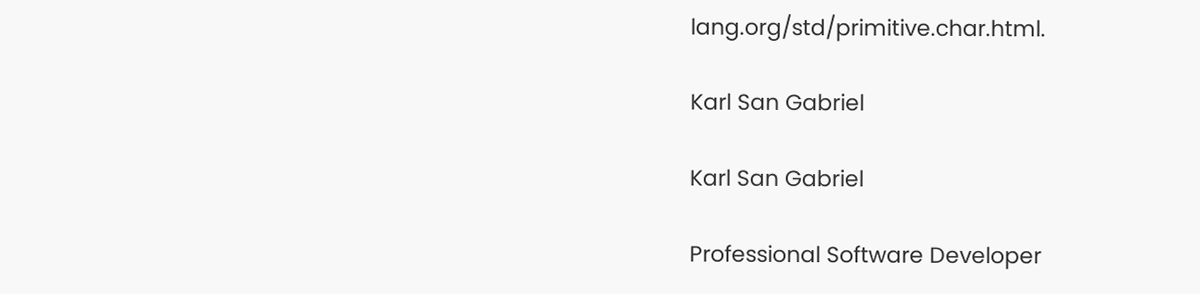lang.org/std/primitive.char.html.

Karl San Gabriel

Karl San Gabriel

Professional Software Developer